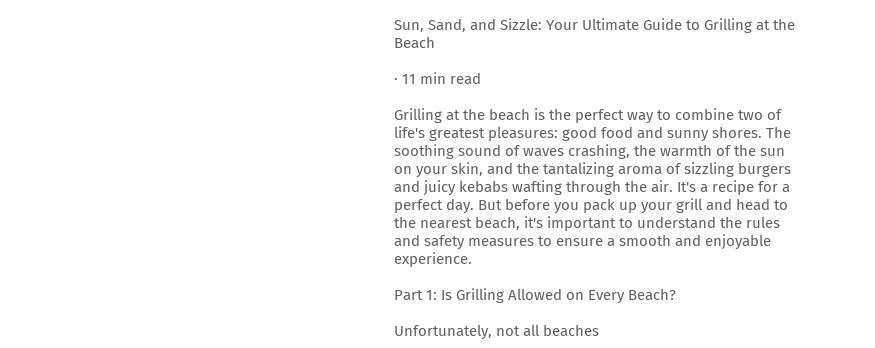Sun, Sand, and Sizzle: Your Ultimate Guide to Grilling at the Beach

· 11 min read

Grilling at the beach is the perfect way to combine two of life's greatest pleasures: good food and sunny shores. The soothing sound of waves crashing, the warmth of the sun on your skin, and the tantalizing aroma of sizzling burgers and juicy kebabs wafting through the air. It's a recipe for a perfect day. But before you pack up your grill and head to the nearest beach, it's important to understand the rules and safety measures to ensure a smooth and enjoyable experience.

Part 1: Is Grilling Allowed on Every Beach?

Unfortunately, not all beaches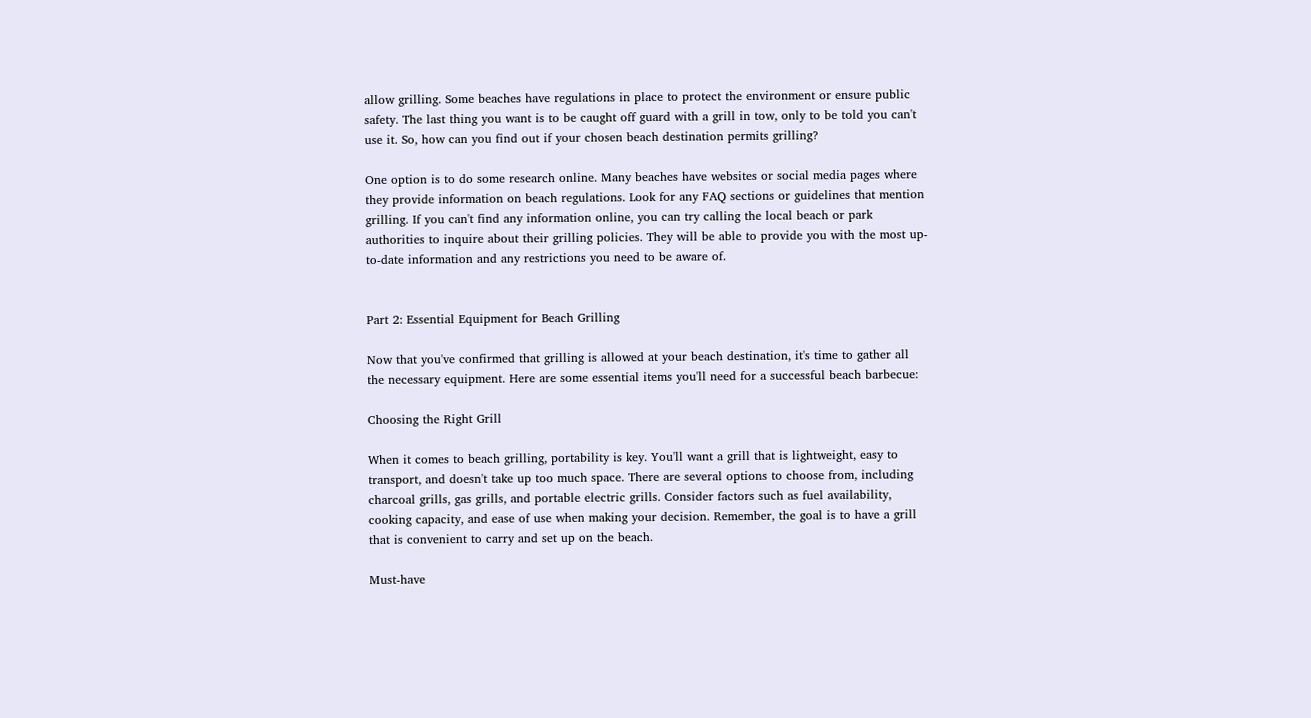allow grilling. Some beaches have regulations in place to protect the environment or ensure public safety. The last thing you want is to be caught off guard with a grill in tow, only to be told you can't use it. So, how can you find out if your chosen beach destination permits grilling?

One option is to do some research online. Many beaches have websites or social media pages where they provide information on beach regulations. Look for any FAQ sections or guidelines that mention grilling. If you can't find any information online, you can try calling the local beach or park authorities to inquire about their grilling policies. They will be able to provide you with the most up-to-date information and any restrictions you need to be aware of.


Part 2: Essential Equipment for Beach Grilling

Now that you've confirmed that grilling is allowed at your beach destination, it's time to gather all the necessary equipment. Here are some essential items you'll need for a successful beach barbecue:

Choosing the Right Grill

When it comes to beach grilling, portability is key. You'll want a grill that is lightweight, easy to transport, and doesn't take up too much space. There are several options to choose from, including charcoal grills, gas grills, and portable electric grills. Consider factors such as fuel availability, cooking capacity, and ease of use when making your decision. Remember, the goal is to have a grill that is convenient to carry and set up on the beach.

Must-have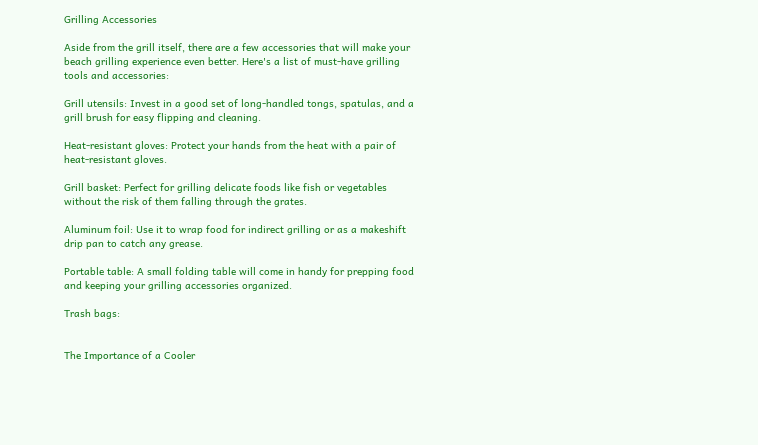Grilling Accessories

Aside from the grill itself, there are a few accessories that will make your beach grilling experience even better. Here's a list of must-have grilling tools and accessories:

Grill utensils: Invest in a good set of long-handled tongs, spatulas, and a grill brush for easy flipping and cleaning.

Heat-resistant gloves: Protect your hands from the heat with a pair of heat-resistant gloves.

Grill basket: Perfect for grilling delicate foods like fish or vegetables without the risk of them falling through the grates.

Aluminum foil: Use it to wrap food for indirect grilling or as a makeshift drip pan to catch any grease.

Portable table: A small folding table will come in handy for prepping food and keeping your grilling accessories organized.

Trash bags:


The Importance of a Cooler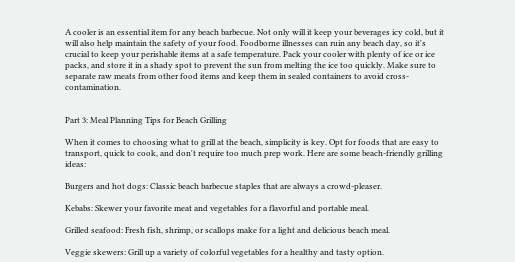A cooler is an essential item for any beach barbecue. Not only will it keep your beverages icy cold, but it will also help maintain the safety of your food. Foodborne illnesses can ruin any beach day, so it's crucial to keep your perishable items at a safe temperature. Pack your cooler with plenty of ice or ice packs, and store it in a shady spot to prevent the sun from melting the ice too quickly. Make sure to separate raw meats from other food items and keep them in sealed containers to avoid cross-contamination.


Part 3: Meal Planning Tips for Beach Grilling

When it comes to choosing what to grill at the beach, simplicity is key. Opt for foods that are easy to transport, quick to cook, and don't require too much prep work. Here are some beach-friendly grilling ideas:

Burgers and hot dogs: Classic beach barbecue staples that are always a crowd-pleaser.

Kebabs: Skewer your favorite meat and vegetables for a flavorful and portable meal.

Grilled seafood: Fresh fish, shrimp, or scallops make for a light and delicious beach meal.

Veggie skewers: Grill up a variety of colorful vegetables for a healthy and tasty option.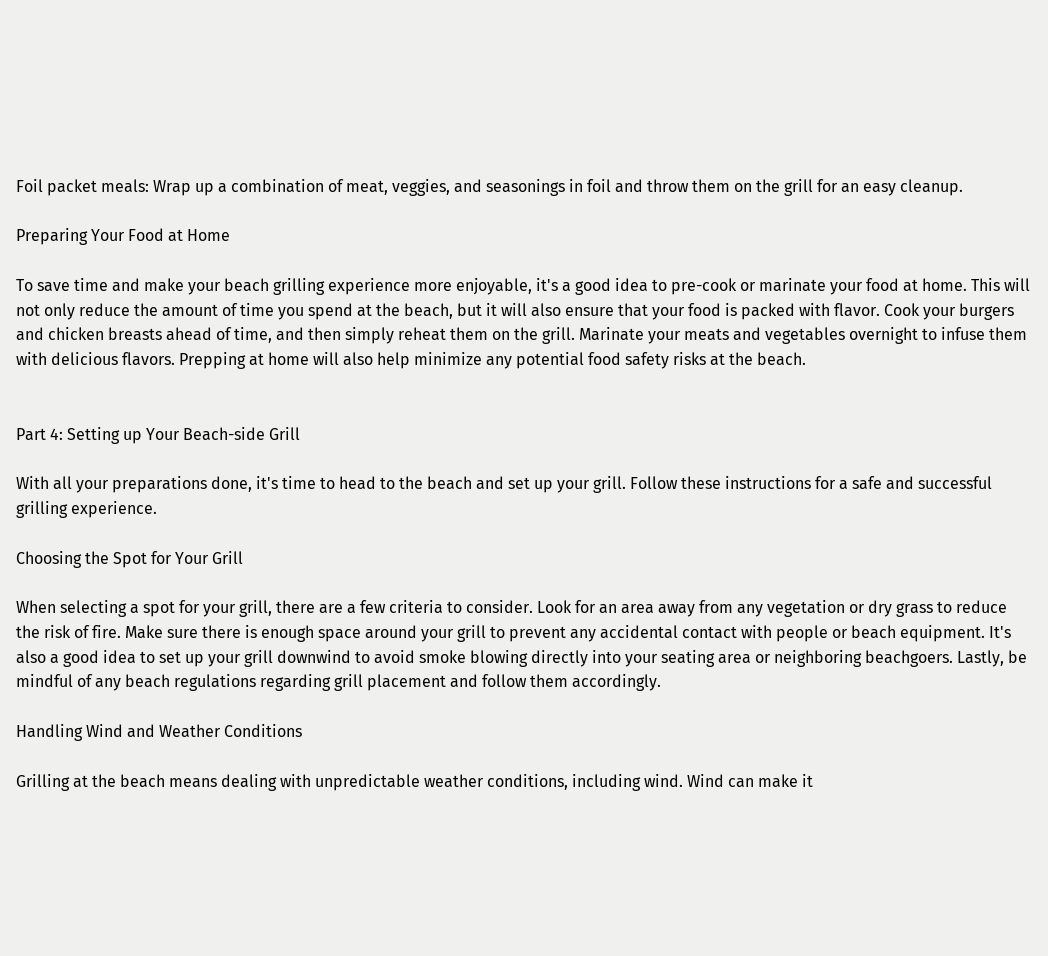Foil packet meals: Wrap up a combination of meat, veggies, and seasonings in foil and throw them on the grill for an easy cleanup.

Preparing Your Food at Home

To save time and make your beach grilling experience more enjoyable, it's a good idea to pre-cook or marinate your food at home. This will not only reduce the amount of time you spend at the beach, but it will also ensure that your food is packed with flavor. Cook your burgers and chicken breasts ahead of time, and then simply reheat them on the grill. Marinate your meats and vegetables overnight to infuse them with delicious flavors. Prepping at home will also help minimize any potential food safety risks at the beach.


Part 4: Setting up Your Beach-side Grill

With all your preparations done, it's time to head to the beach and set up your grill. Follow these instructions for a safe and successful grilling experience.

Choosing the Spot for Your Grill

When selecting a spot for your grill, there are a few criteria to consider. Look for an area away from any vegetation or dry grass to reduce the risk of fire. Make sure there is enough space around your grill to prevent any accidental contact with people or beach equipment. It's also a good idea to set up your grill downwind to avoid smoke blowing directly into your seating area or neighboring beachgoers. Lastly, be mindful of any beach regulations regarding grill placement and follow them accordingly.

Handling Wind and Weather Conditions

Grilling at the beach means dealing with unpredictable weather conditions, including wind. Wind can make it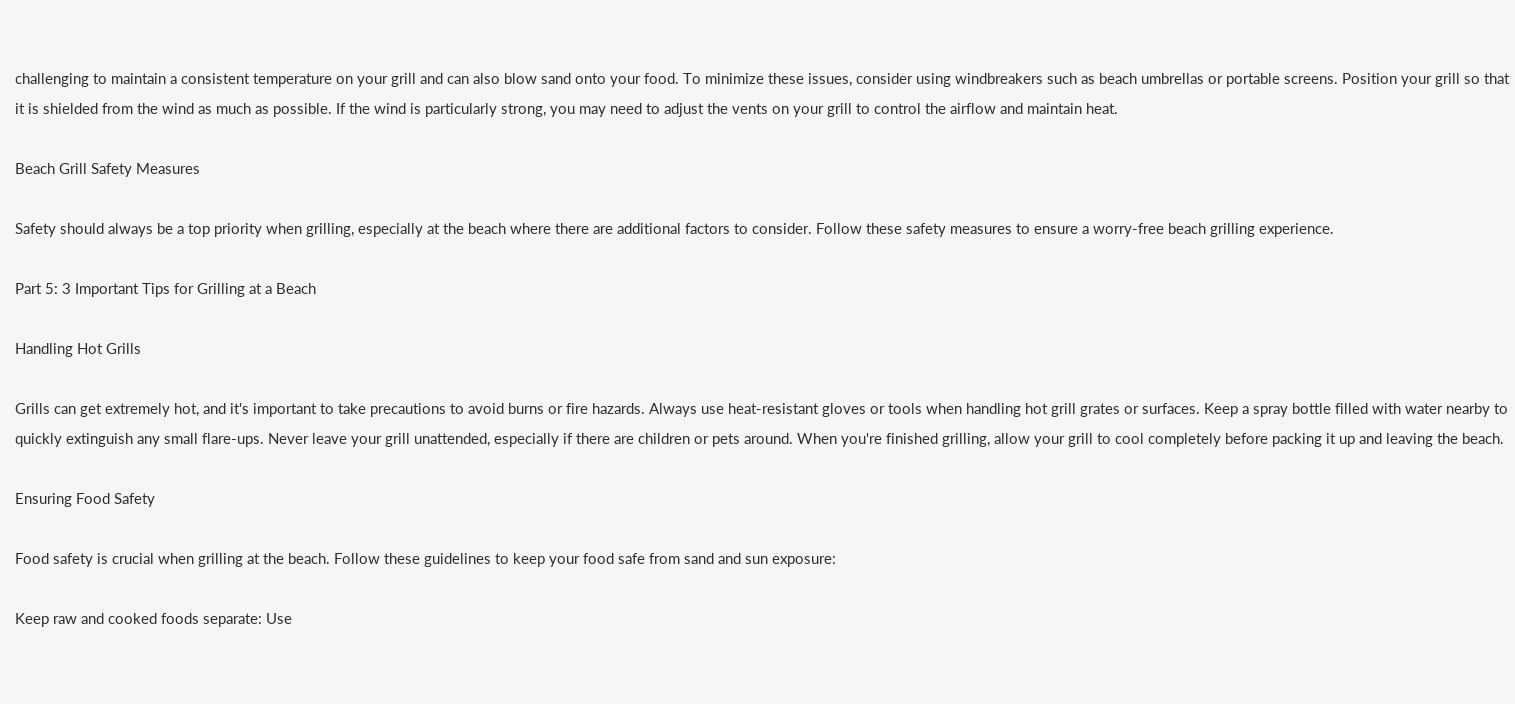challenging to maintain a consistent temperature on your grill and can also blow sand onto your food. To minimize these issues, consider using windbreakers such as beach umbrellas or portable screens. Position your grill so that it is shielded from the wind as much as possible. If the wind is particularly strong, you may need to adjust the vents on your grill to control the airflow and maintain heat.

Beach Grill Safety Measures

Safety should always be a top priority when grilling, especially at the beach where there are additional factors to consider. Follow these safety measures to ensure a worry-free beach grilling experience.

Part 5: 3 Important Tips for Grilling at a Beach

Handling Hot Grills

Grills can get extremely hot, and it's important to take precautions to avoid burns or fire hazards. Always use heat-resistant gloves or tools when handling hot grill grates or surfaces. Keep a spray bottle filled with water nearby to quickly extinguish any small flare-ups. Never leave your grill unattended, especially if there are children or pets around. When you're finished grilling, allow your grill to cool completely before packing it up and leaving the beach.

Ensuring Food Safety

Food safety is crucial when grilling at the beach. Follow these guidelines to keep your food safe from sand and sun exposure:

Keep raw and cooked foods separate: Use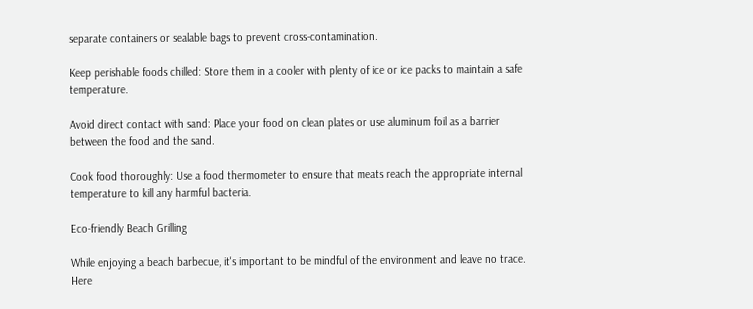separate containers or sealable bags to prevent cross-contamination.

Keep perishable foods chilled: Store them in a cooler with plenty of ice or ice packs to maintain a safe temperature.

Avoid direct contact with sand: Place your food on clean plates or use aluminum foil as a barrier between the food and the sand.

Cook food thoroughly: Use a food thermometer to ensure that meats reach the appropriate internal temperature to kill any harmful bacteria.

Eco-friendly Beach Grilling

While enjoying a beach barbecue, it's important to be mindful of the environment and leave no trace. Here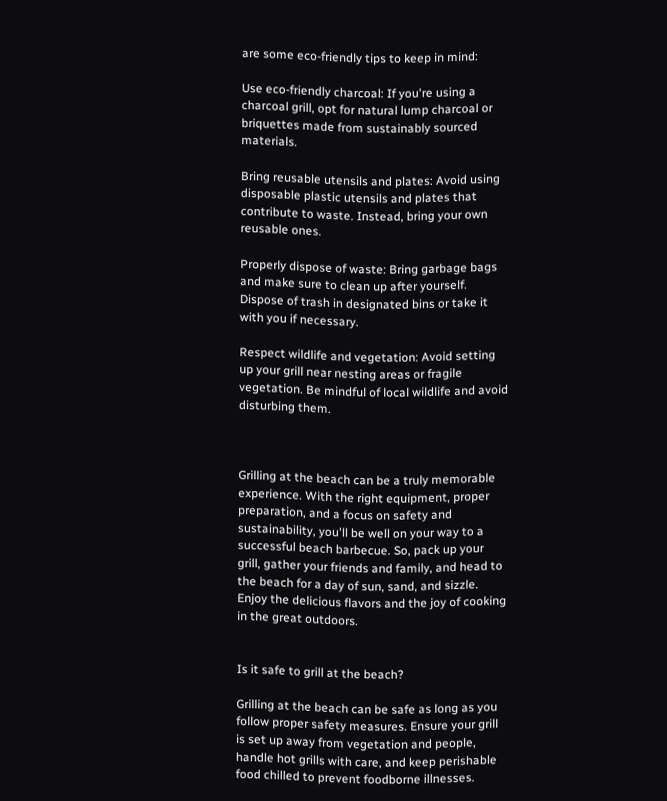are some eco-friendly tips to keep in mind:

Use eco-friendly charcoal: If you're using a charcoal grill, opt for natural lump charcoal or briquettes made from sustainably sourced materials.

Bring reusable utensils and plates: Avoid using disposable plastic utensils and plates that contribute to waste. Instead, bring your own reusable ones.

Properly dispose of waste: Bring garbage bags and make sure to clean up after yourself. Dispose of trash in designated bins or take it with you if necessary.

Respect wildlife and vegetation: Avoid setting up your grill near nesting areas or fragile vegetation. Be mindful of local wildlife and avoid disturbing them.



Grilling at the beach can be a truly memorable experience. With the right equipment, proper preparation, and a focus on safety and sustainability, you'll be well on your way to a successful beach barbecue. So, pack up your grill, gather your friends and family, and head to the beach for a day of sun, sand, and sizzle. Enjoy the delicious flavors and the joy of cooking in the great outdoors.


Is it safe to grill at the beach?

Grilling at the beach can be safe as long as you follow proper safety measures. Ensure your grill is set up away from vegetation and people, handle hot grills with care, and keep perishable food chilled to prevent foodborne illnesses.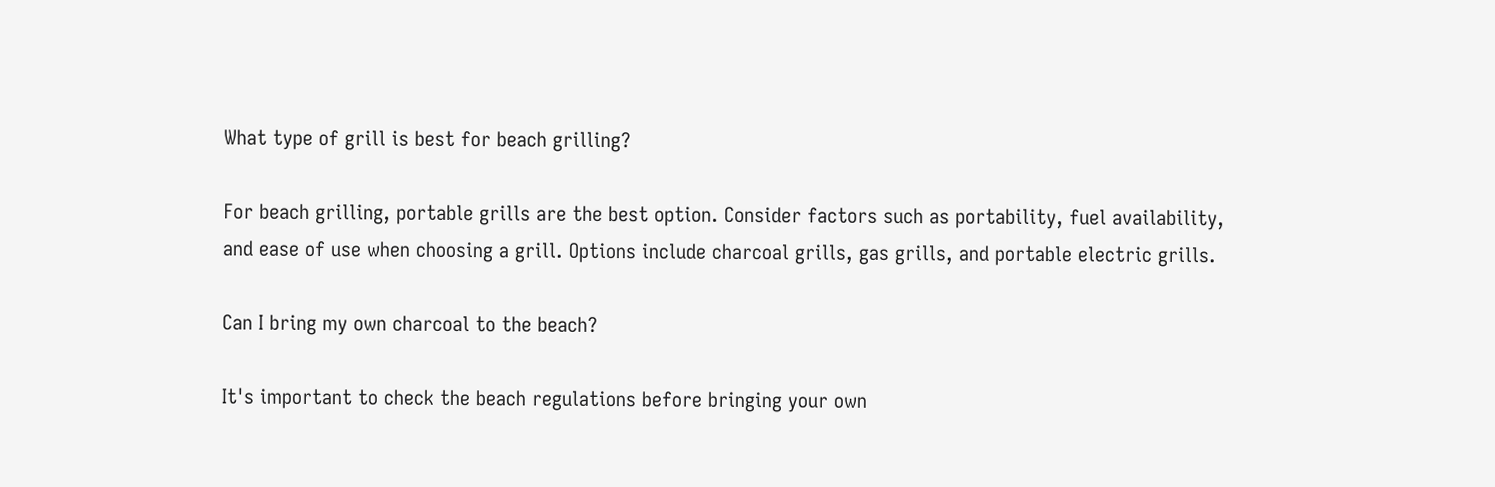What type of grill is best for beach grilling?

For beach grilling, portable grills are the best option. Consider factors such as portability, fuel availability, and ease of use when choosing a grill. Options include charcoal grills, gas grills, and portable electric grills.

Can I bring my own charcoal to the beach?

It's important to check the beach regulations before bringing your own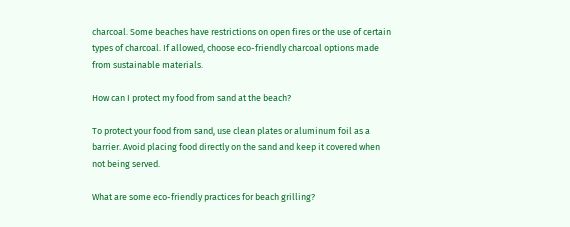charcoal. Some beaches have restrictions on open fires or the use of certain types of charcoal. If allowed, choose eco-friendly charcoal options made from sustainable materials.

How can I protect my food from sand at the beach?

To protect your food from sand, use clean plates or aluminum foil as a barrier. Avoid placing food directly on the sand and keep it covered when not being served.

What are some eco-friendly practices for beach grilling?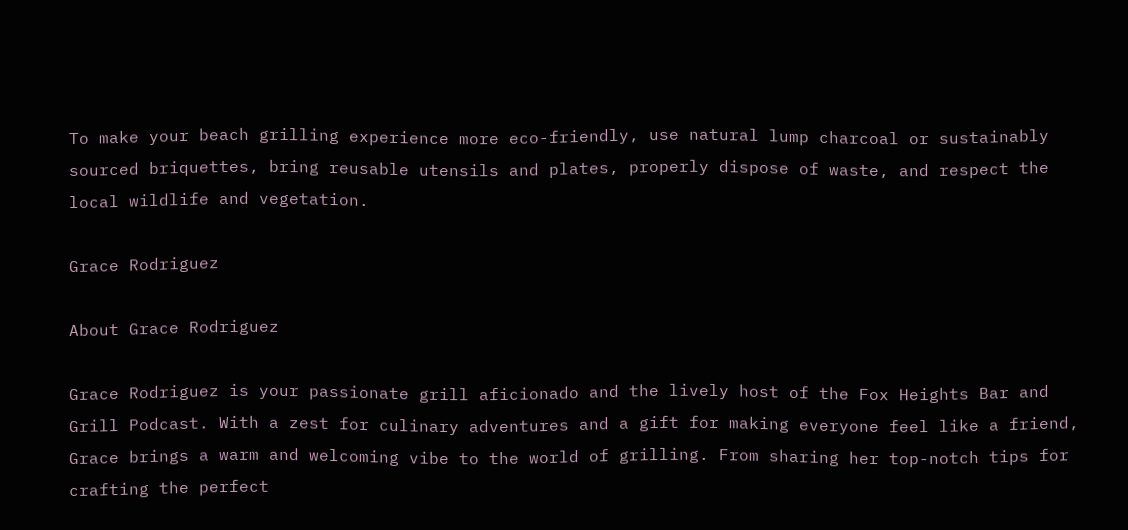To make your beach grilling experience more eco-friendly, use natural lump charcoal or sustainably sourced briquettes, bring reusable utensils and plates, properly dispose of waste, and respect the local wildlife and vegetation.

Grace Rodriguez

About Grace Rodriguez

Grace Rodriguez is your passionate grill aficionado and the lively host of the Fox Heights Bar and Grill Podcast. With a zest for culinary adventures and a gift for making everyone feel like a friend, Grace brings a warm and welcoming vibe to the world of grilling. From sharing her top-notch tips for crafting the perfect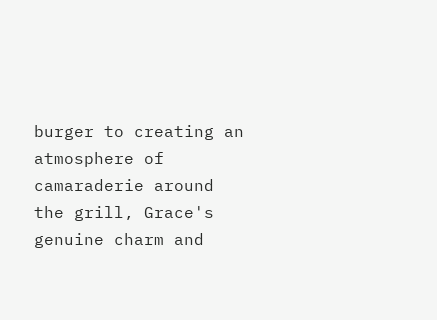burger to creating an atmosphere of camaraderie around the grill, Grace's genuine charm and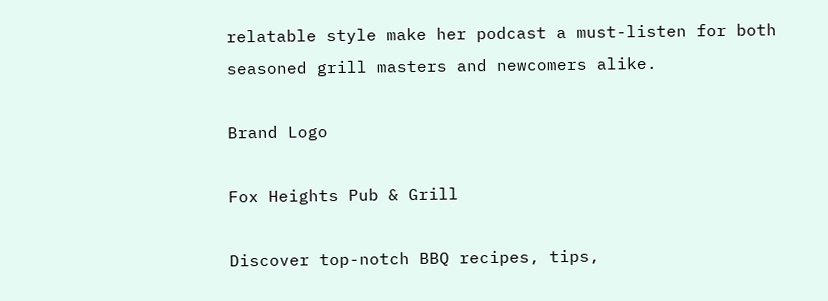relatable style make her podcast a must-listen for both seasoned grill masters and newcomers alike.

Brand Logo

Fox Heights Pub & Grill

Discover top-notch BBQ recipes, tips,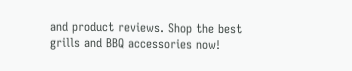and product reviews. Shop the best grills and BBQ accessories now!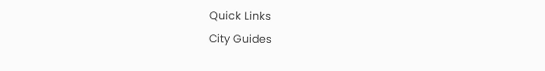Quick Links
City Guides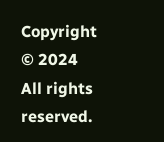Copyright © 2024 All rights reserved.